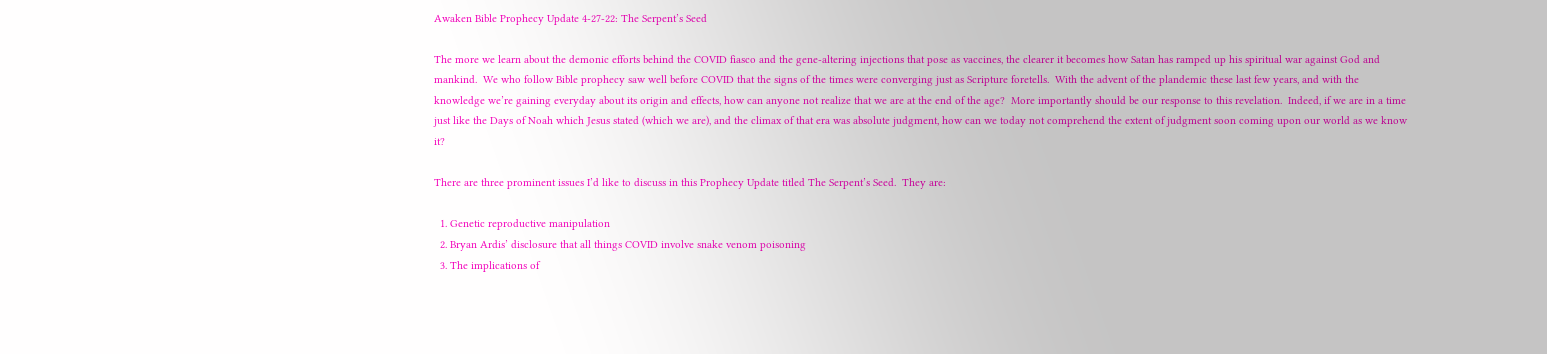Awaken Bible Prophecy Update 4-27-22: The Serpent’s Seed

The more we learn about the demonic efforts behind the COVID fiasco and the gene-altering injections that pose as vaccines, the clearer it becomes how Satan has ramped up his spiritual war against God and mankind.  We who follow Bible prophecy saw well before COVID that the signs of the times were converging just as Scripture foretells.  With the advent of the plandemic these last few years, and with the knowledge we’re gaining everyday about its origin and effects, how can anyone not realize that we are at the end of the age?  More importantly should be our response to this revelation.  Indeed, if we are in a time just like the Days of Noah which Jesus stated (which we are), and the climax of that era was absolute judgment, how can we today not comprehend the extent of judgment soon coming upon our world as we know it?

There are three prominent issues I’d like to discuss in this Prophecy Update titled The Serpent’s Seed.  They are:

  1. Genetic reproductive manipulation
  2. Bryan Ardis’ disclosure that all things COVID involve snake venom poisoning
  3. The implications of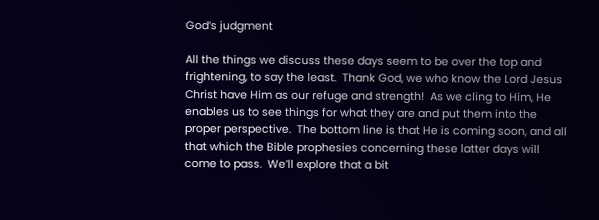God’s judgment

All the things we discuss these days seem to be over the top and frightening, to say the least.  Thank God, we who know the Lord Jesus Christ have Him as our refuge and strength!  As we cling to Him, He enables us to see things for what they are and put them into the proper perspective.  The bottom line is that He is coming soon, and all that which the Bible prophesies concerning these latter days will come to pass.  We’ll explore that a bit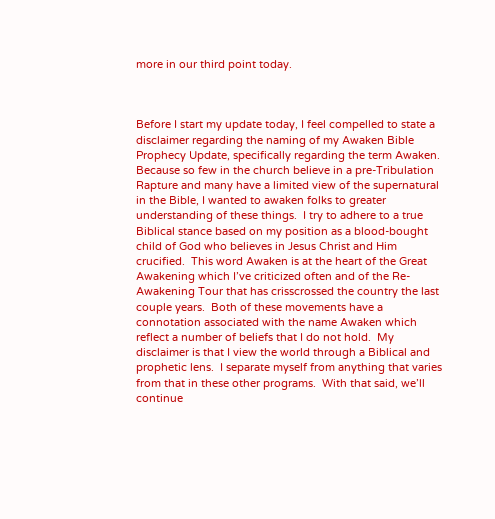more in our third point today.



Before I start my update today, I feel compelled to state a disclaimer regarding the naming of my Awaken Bible Prophecy Update, specifically regarding the term Awaken.  Because so few in the church believe in a pre-Tribulation Rapture and many have a limited view of the supernatural in the Bible, I wanted to awaken folks to greater understanding of these things.  I try to adhere to a true Biblical stance based on my position as a blood-bought child of God who believes in Jesus Christ and Him crucified.  This word Awaken is at the heart of the Great Awakening which I’ve criticized often and of the Re-Awakening Tour that has crisscrossed the country the last couple years.  Both of these movements have a connotation associated with the name Awaken which reflect a number of beliefs that I do not hold.  My disclaimer is that I view the world through a Biblical and prophetic lens.  I separate myself from anything that varies from that in these other programs.  With that said, we’ll continue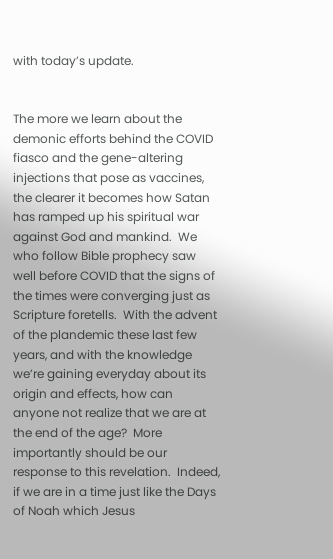with today’s update.


The more we learn about the demonic efforts behind the COVID fiasco and the gene-altering injections that pose as vaccines, the clearer it becomes how Satan has ramped up his spiritual war against God and mankind.  We who follow Bible prophecy saw well before COVID that the signs of the times were converging just as Scripture foretells.  With the advent of the plandemic these last few years, and with the knowledge we’re gaining everyday about its origin and effects, how can anyone not realize that we are at the end of the age?  More importantly should be our response to this revelation.  Indeed, if we are in a time just like the Days of Noah which Jesus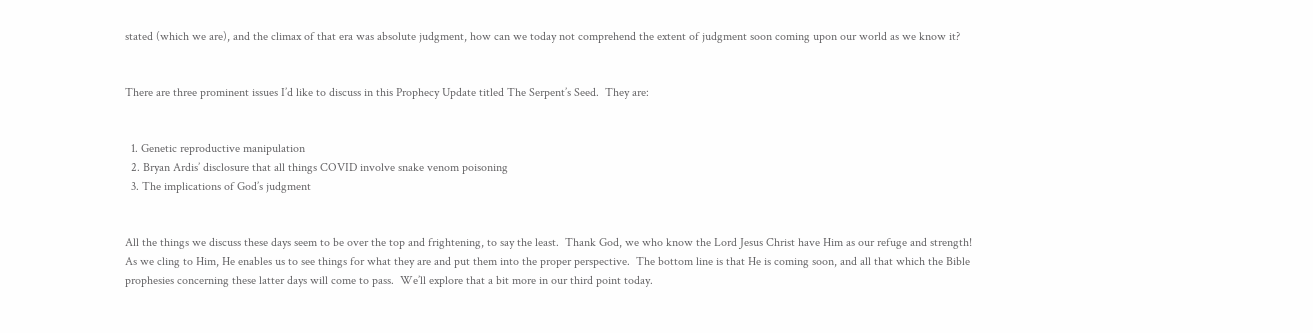stated (which we are), and the climax of that era was absolute judgment, how can we today not comprehend the extent of judgment soon coming upon our world as we know it?


There are three prominent issues I’d like to discuss in this Prophecy Update titled The Serpent’s Seed.  They are:


  1. Genetic reproductive manipulation
  2. Bryan Ardis’ disclosure that all things COVID involve snake venom poisoning
  3. The implications of God’s judgment


All the things we discuss these days seem to be over the top and frightening, to say the least.  Thank God, we who know the Lord Jesus Christ have Him as our refuge and strength!  As we cling to Him, He enables us to see things for what they are and put them into the proper perspective.  The bottom line is that He is coming soon, and all that which the Bible prophesies concerning these latter days will come to pass.  We’ll explore that a bit more in our third point today.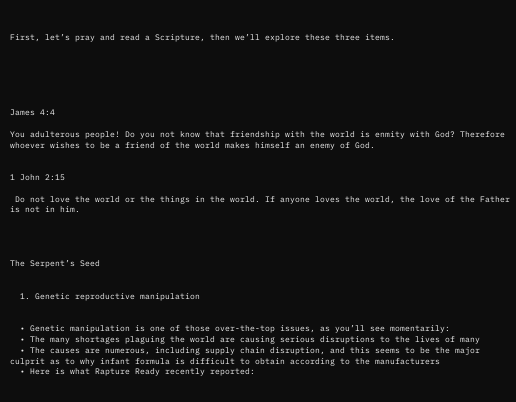First, let’s pray and read a Scripture, then we’ll explore these three items.






James 4:4

You adulterous people! Do you not know that friendship with the world is enmity with God? Therefore whoever wishes to be a friend of the world makes himself an enemy of God.


1 John 2:15

 Do not love the world or the things in the world. If anyone loves the world, the love of the Father is not in him.




The Serpent’s Seed


  1. Genetic reproductive manipulation


  • Genetic manipulation is one of those over-the-top issues, as you’ll see momentarily:
  • The many shortages plaguing the world are causing serious disruptions to the lives of many
  • The causes are numerous, including supply chain disruption, and this seems to be the major culprit as to why infant formula is difficult to obtain according to the manufacturers
  • Here is what Rapture Ready recently reported: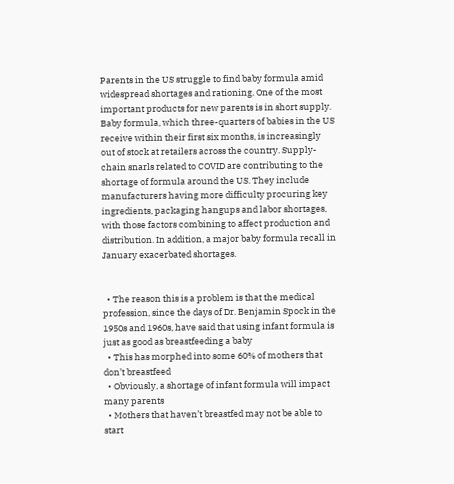Parents in the US struggle to find baby formula amid widespread shortages and rationing. One of the most important products for new parents is in short supply. Baby formula, which three-quarters of babies in the US receive within their first six months, is increasingly out of stock at retailers across the country. Supply-chain snarls related to COVID are contributing to the shortage of formula around the US. They include manufacturers having more difficulty procuring key ingredients, packaging hangups and labor shortages, with those factors combining to affect production and distribution. In addition, a major baby formula recall in January exacerbated shortages.


  • The reason this is a problem is that the medical profession, since the days of Dr. Benjamin Spock in the 1950s and 1960s, have said that using infant formula is just as good as breastfeeding a baby
  • This has morphed into some 60% of mothers that don’t breastfeed
  • Obviously, a shortage of infant formula will impact many parents
  • Mothers that haven’t breastfed may not be able to start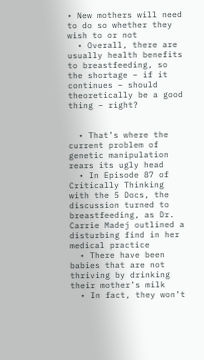• New mothers will need to do so whether they wish to or not
  • Overall, there are usually health benefits to breastfeeding, so the shortage – if it continues – should theoretically be a good thing – right?


  • That’s where the current problem of genetic manipulation rears its ugly head
  • In Episode 87 of Critically Thinking with the 5 Docs, the discussion turned to breastfeeding, as Dr. Carrie Madej outlined a disturbing find in her medical practice
  • There have been babies that are not thriving by drinking their mother’s milk
  • In fact, they won’t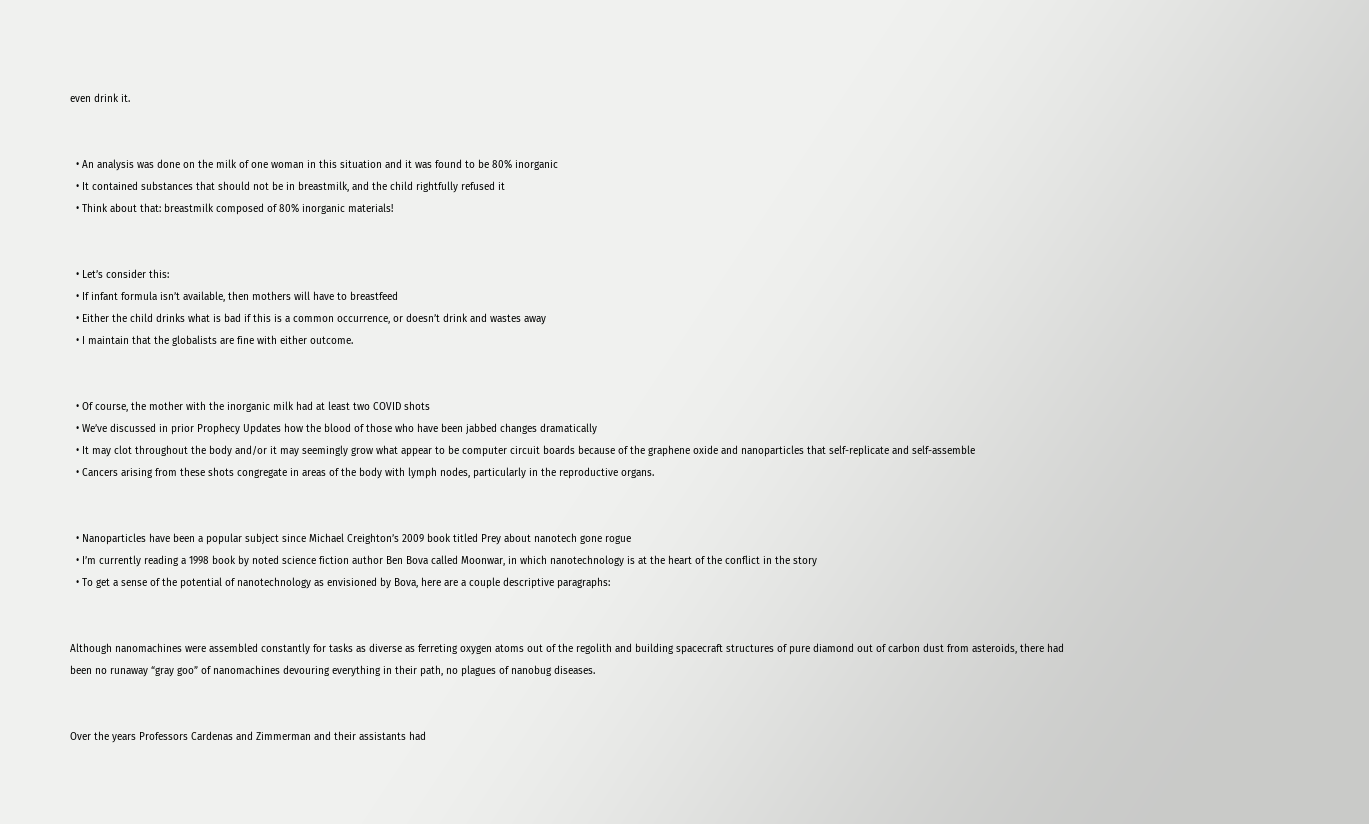even drink it.


  • An analysis was done on the milk of one woman in this situation and it was found to be 80% inorganic
  • It contained substances that should not be in breastmilk, and the child rightfully refused it
  • Think about that: breastmilk composed of 80% inorganic materials!


  • Let’s consider this:
  • If infant formula isn’t available, then mothers will have to breastfeed
  • Either the child drinks what is bad if this is a common occurrence, or doesn’t drink and wastes away
  • I maintain that the globalists are fine with either outcome.


  • Of course, the mother with the inorganic milk had at least two COVID shots
  • We’ve discussed in prior Prophecy Updates how the blood of those who have been jabbed changes dramatically
  • It may clot throughout the body and/or it may seemingly grow what appear to be computer circuit boards because of the graphene oxide and nanoparticles that self-replicate and self-assemble
  • Cancers arising from these shots congregate in areas of the body with lymph nodes, particularly in the reproductive organs.


  • Nanoparticles have been a popular subject since Michael Creighton’s 2009 book titled Prey about nanotech gone rogue
  • I’m currently reading a 1998 book by noted science fiction author Ben Bova called Moonwar, in which nanotechnology is at the heart of the conflict in the story
  • To get a sense of the potential of nanotechnology as envisioned by Bova, here are a couple descriptive paragraphs:


Although nanomachines were assembled constantly for tasks as diverse as ferreting oxygen atoms out of the regolith and building spacecraft structures of pure diamond out of carbon dust from asteroids, there had been no runaway “gray goo” of nanomachines devouring everything in their path, no plagues of nanobug diseases.


Over the years Professors Cardenas and Zimmerman and their assistants had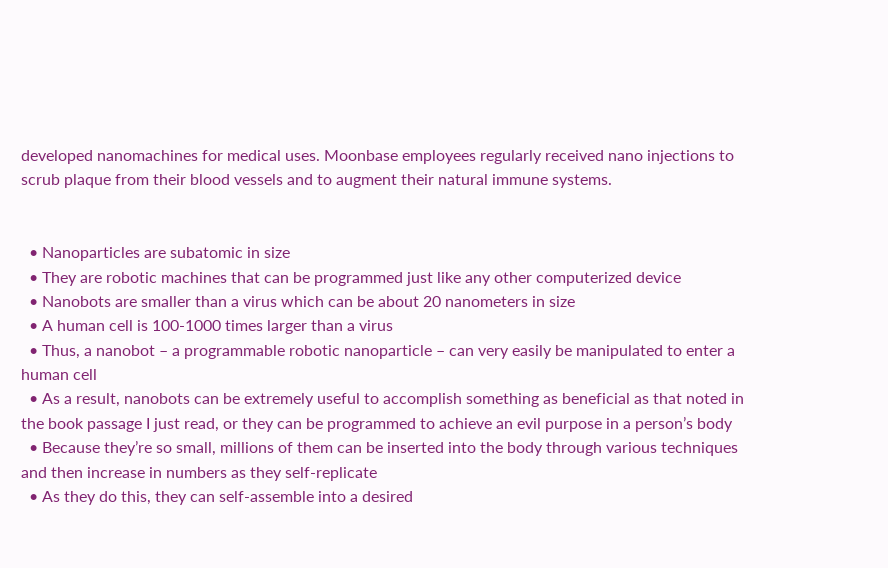developed nanomachines for medical uses. Moonbase employees regularly received nano injections to scrub plaque from their blood vessels and to augment their natural immune systems.


  • Nanoparticles are subatomic in size
  • They are robotic machines that can be programmed just like any other computerized device
  • Nanobots are smaller than a virus which can be about 20 nanometers in size
  • A human cell is 100-1000 times larger than a virus
  • Thus, a nanobot – a programmable robotic nanoparticle – can very easily be manipulated to enter a human cell
  • As a result, nanobots can be extremely useful to accomplish something as beneficial as that noted in the book passage I just read, or they can be programmed to achieve an evil purpose in a person’s body
  • Because they’re so small, millions of them can be inserted into the body through various techniques and then increase in numbers as they self-replicate
  • As they do this, they can self-assemble into a desired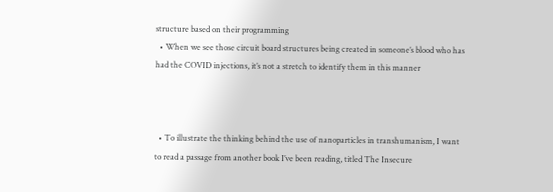structure based on their programming
  • When we see those circuit board structures being created in someone’s blood who has had the COVID injections, it’s not a stretch to identify them in this manner



  • To illustrate the thinking behind the use of nanoparticles in transhumanism, I want to read a passage from another book I’ve been reading, titled The Insecure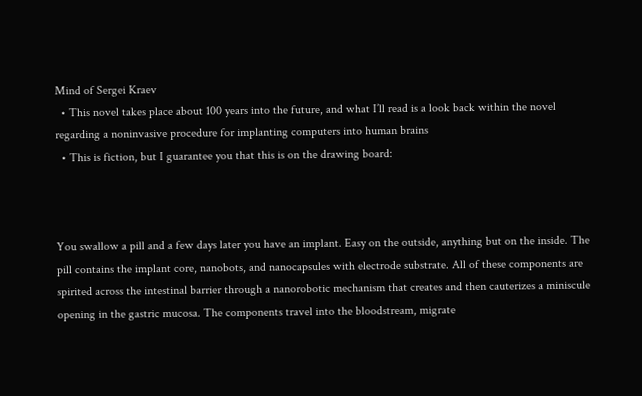Mind of Sergei Kraev
  • This novel takes place about 100 years into the future, and what I’ll read is a look back within the novel regarding a noninvasive procedure for implanting computers into human brains
  • This is fiction, but I guarantee you that this is on the drawing board:



You swallow a pill and a few days later you have an implant. Easy on the outside, anything but on the inside. The pill contains the implant core, nanobots, and nanocapsules with electrode substrate. All of these components are spirited across the intestinal barrier through a nanorobotic mechanism that creates and then cauterizes a miniscule opening in the gastric mucosa. The components travel into the bloodstream, migrate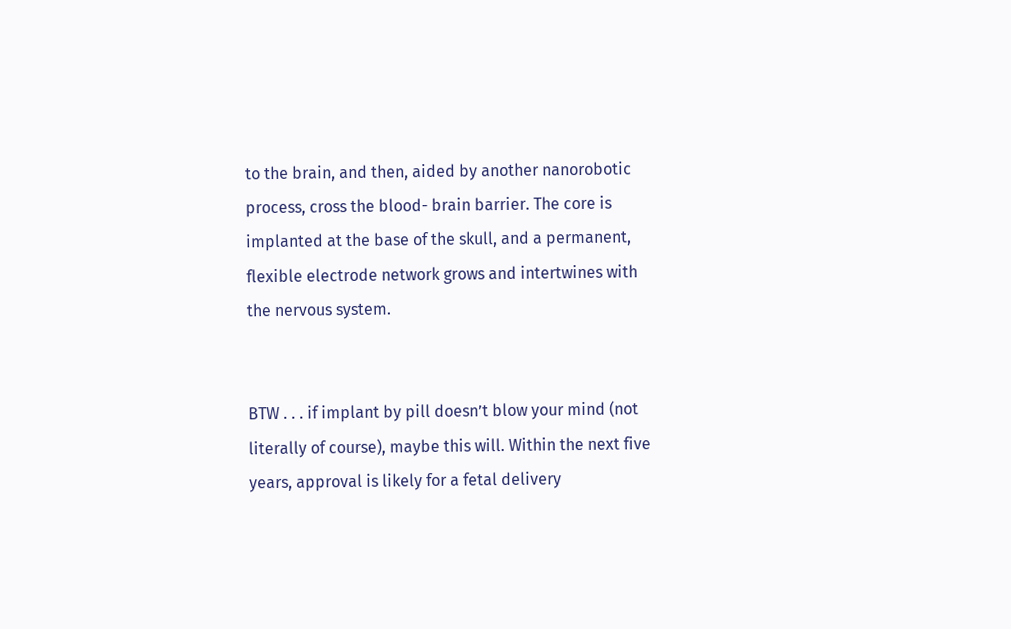to the brain, and then, aided by another nanorobotic process, cross the blood- brain barrier. The core is implanted at the base of the skull, and a permanent, flexible electrode network grows and intertwines with the nervous system.


BTW . . . if implant by pill doesn’t blow your mind (not literally of course), maybe this will. Within the next five years, approval is likely for a fetal delivery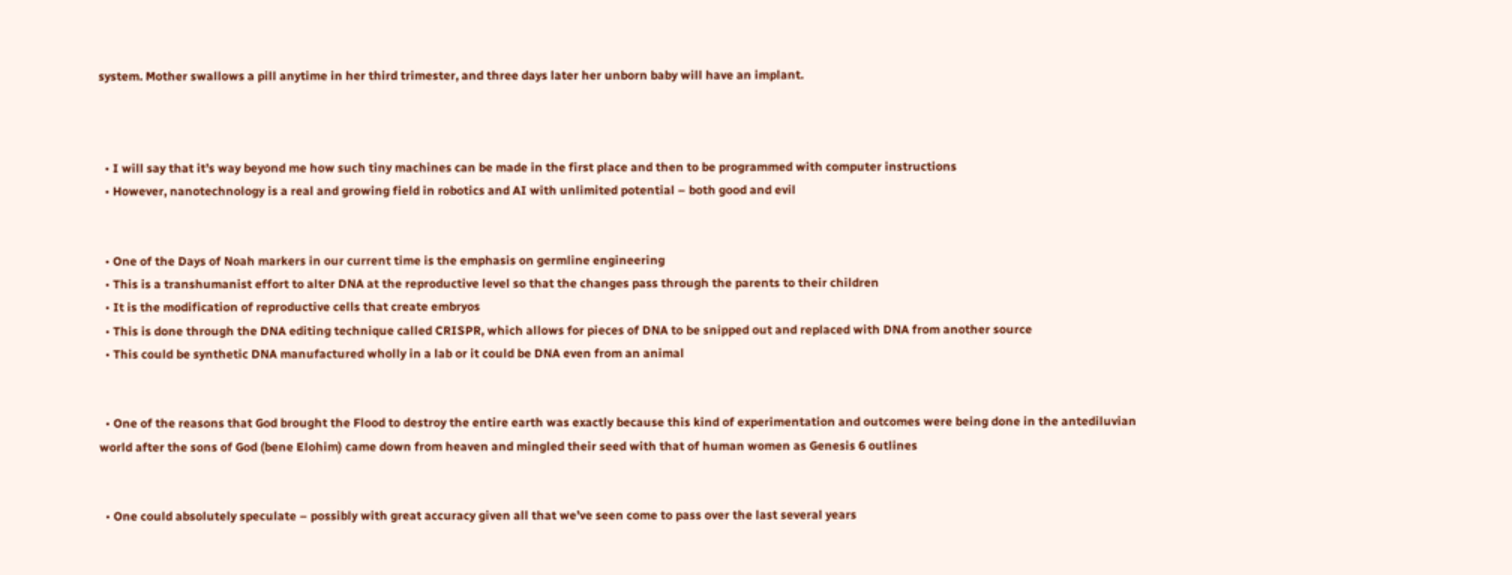system. Mother swallows a pill anytime in her third trimester, and three days later her unborn baby will have an implant.



  • I will say that it’s way beyond me how such tiny machines can be made in the first place and then to be programmed with computer instructions
  • However, nanotechnology is a real and growing field in robotics and AI with unlimited potential – both good and evil


  • One of the Days of Noah markers in our current time is the emphasis on germline engineering
  • This is a transhumanist effort to alter DNA at the reproductive level so that the changes pass through the parents to their children
  • It is the modification of reproductive cells that create embryos
  • This is done through the DNA editing technique called CRISPR, which allows for pieces of DNA to be snipped out and replaced with DNA from another source
  • This could be synthetic DNA manufactured wholly in a lab or it could be DNA even from an animal


  • One of the reasons that God brought the Flood to destroy the entire earth was exactly because this kind of experimentation and outcomes were being done in the antediluvian world after the sons of God (bene Elohim) came down from heaven and mingled their seed with that of human women as Genesis 6 outlines


  • One could absolutely speculate – possibly with great accuracy given all that we’ve seen come to pass over the last several years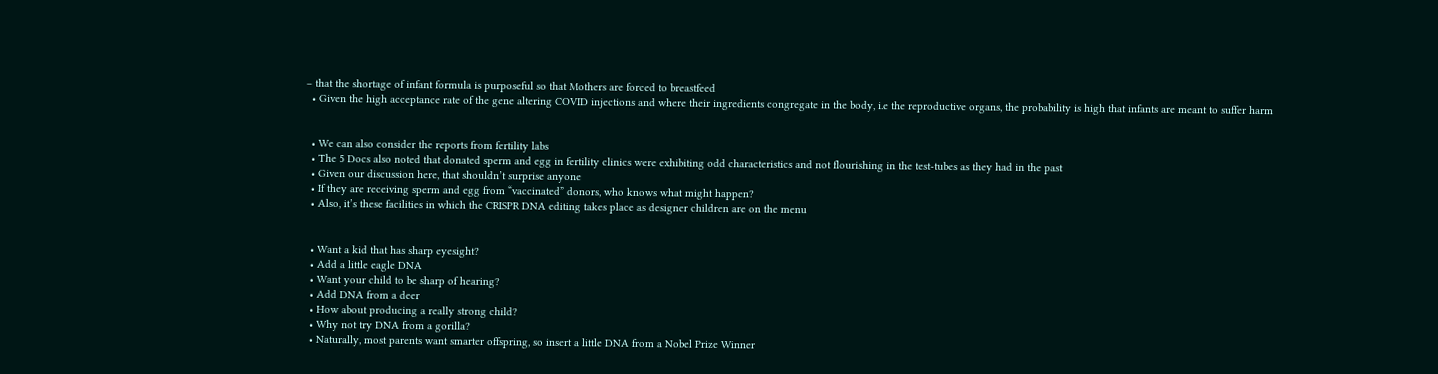– that the shortage of infant formula is purposeful so that Mothers are forced to breastfeed
  • Given the high acceptance rate of the gene altering COVID injections and where their ingredients congregate in the body, i.e the reproductive organs, the probability is high that infants are meant to suffer harm


  • We can also consider the reports from fertility labs
  • The 5 Docs also noted that donated sperm and egg in fertility clinics were exhibiting odd characteristics and not flourishing in the test-tubes as they had in the past
  • Given our discussion here, that shouldn’t surprise anyone
  • If they are receiving sperm and egg from “vaccinated” donors, who knows what might happen?
  • Also, it’s these facilities in which the CRISPR DNA editing takes place as designer children are on the menu


  • Want a kid that has sharp eyesight?
  • Add a little eagle DNA
  • Want your child to be sharp of hearing?
  • Add DNA from a deer
  • How about producing a really strong child?
  • Why not try DNA from a gorilla?
  • Naturally, most parents want smarter offspring, so insert a little DNA from a Nobel Prize Winner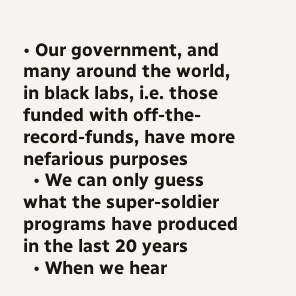• Our government, and many around the world, in black labs, i.e. those funded with off-the-record-funds, have more nefarious purposes
  • We can only guess what the super-soldier programs have produced in the last 20 years
  • When we hear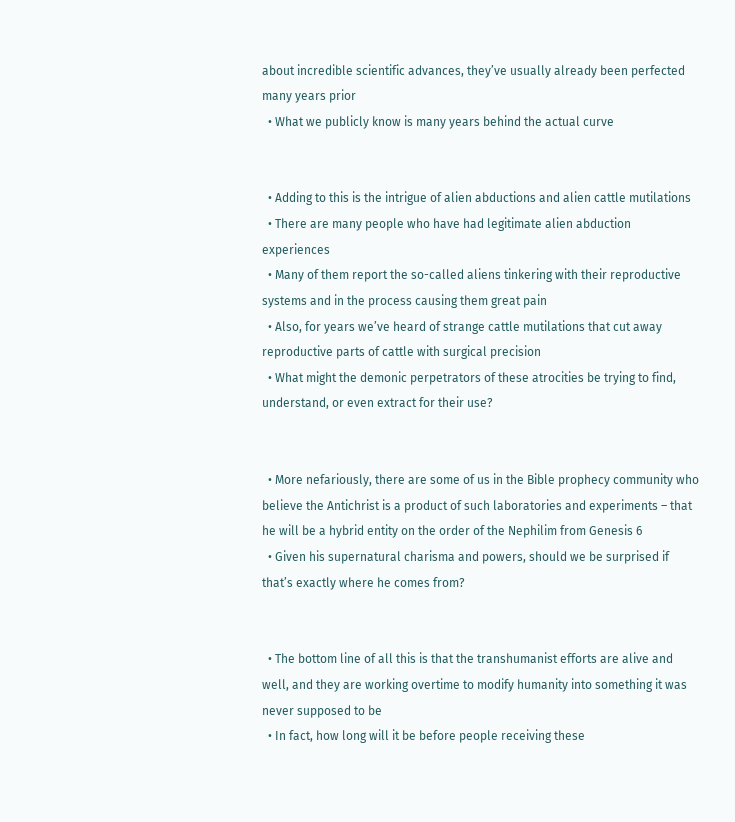about incredible scientific advances, they’ve usually already been perfected many years prior
  • What we publicly know is many years behind the actual curve


  • Adding to this is the intrigue of alien abductions and alien cattle mutilations
  • There are many people who have had legitimate alien abduction experiences
  • Many of them report the so-called aliens tinkering with their reproductive systems and in the process causing them great pain
  • Also, for years we’ve heard of strange cattle mutilations that cut away reproductive parts of cattle with surgical precision
  • What might the demonic perpetrators of these atrocities be trying to find, understand, or even extract for their use?


  • More nefariously, there are some of us in the Bible prophecy community who believe the Antichrist is a product of such laboratories and experiments – that he will be a hybrid entity on the order of the Nephilim from Genesis 6
  • Given his supernatural charisma and powers, should we be surprised if that’s exactly where he comes from?


  • The bottom line of all this is that the transhumanist efforts are alive and well, and they are working overtime to modify humanity into something it was never supposed to be
  • In fact, how long will it be before people receiving these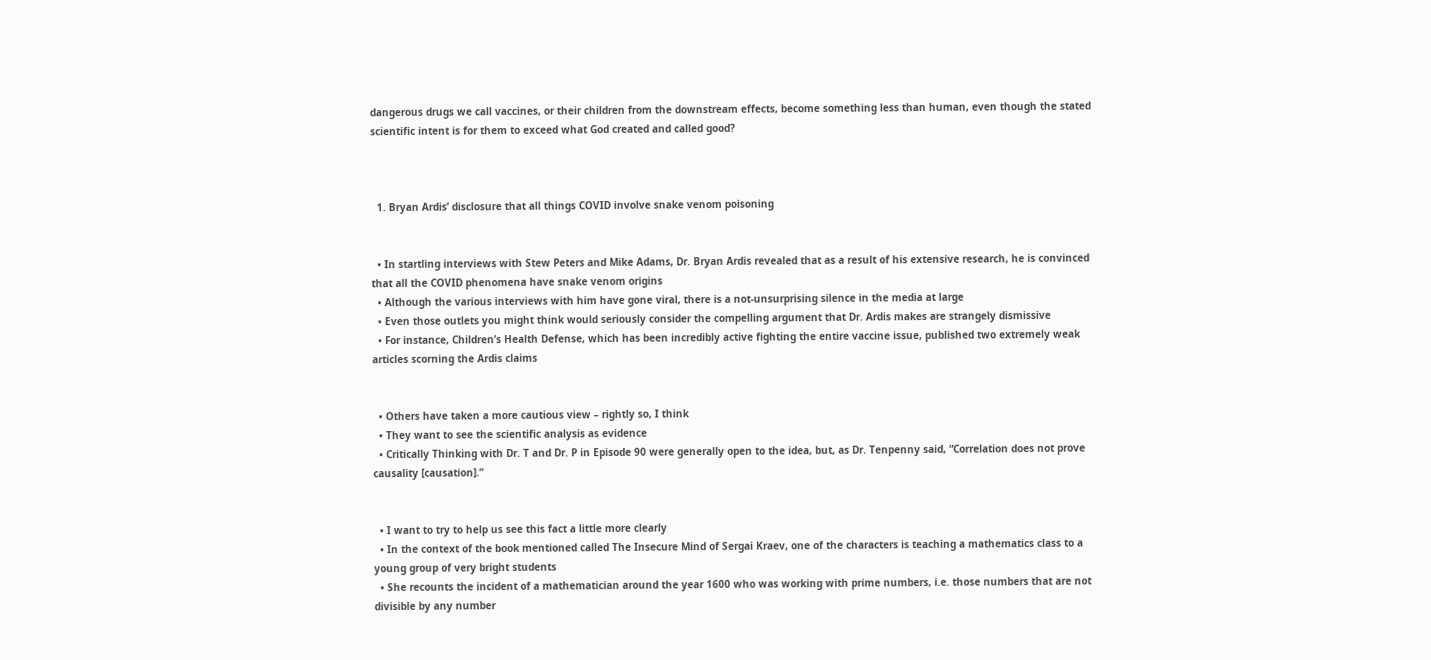dangerous drugs we call vaccines, or their children from the downstream effects, become something less than human, even though the stated scientific intent is for them to exceed what God created and called good?



  1. Bryan Ardis’ disclosure that all things COVID involve snake venom poisoning


  • In startling interviews with Stew Peters and Mike Adams, Dr. Bryan Ardis revealed that as a result of his extensive research, he is convinced that all the COVID phenomena have snake venom origins
  • Although the various interviews with him have gone viral, there is a not-unsurprising silence in the media at large
  • Even those outlets you might think would seriously consider the compelling argument that Dr. Ardis makes are strangely dismissive
  • For instance, Children’s Health Defense, which has been incredibly active fighting the entire vaccine issue, published two extremely weak articles scorning the Ardis claims


  • Others have taken a more cautious view – rightly so, I think
  • They want to see the scientific analysis as evidence
  • Critically Thinking with Dr. T and Dr. P in Episode 90 were generally open to the idea, but, as Dr. Tenpenny said, “Correlation does not prove causality [causation].”


  • I want to try to help us see this fact a little more clearly
  • In the context of the book mentioned called The Insecure Mind of Sergai Kraev, one of the characters is teaching a mathematics class to a young group of very bright students
  • She recounts the incident of a mathematician around the year 1600 who was working with prime numbers, i.e. those numbers that are not divisible by any number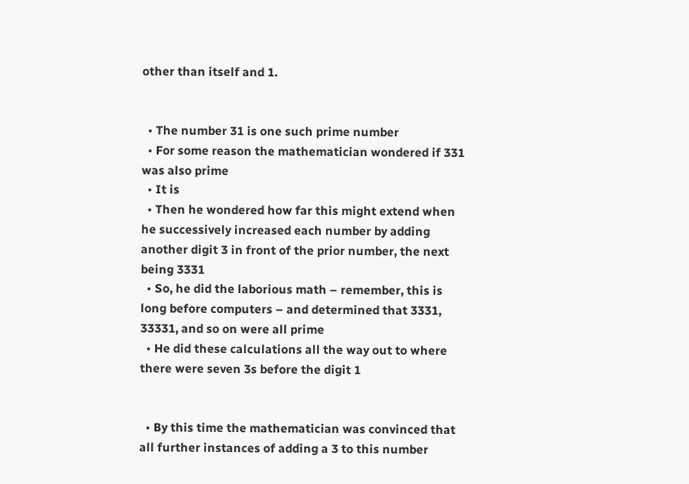other than itself and 1.


  • The number 31 is one such prime number
  • For some reason the mathematician wondered if 331 was also prime
  • It is
  • Then he wondered how far this might extend when he successively increased each number by adding another digit 3 in front of the prior number, the next being 3331
  • So, he did the laborious math – remember, this is long before computers – and determined that 3331, 33331, and so on were all prime
  • He did these calculations all the way out to where there were seven 3s before the digit 1


  • By this time the mathematician was convinced that all further instances of adding a 3 to this number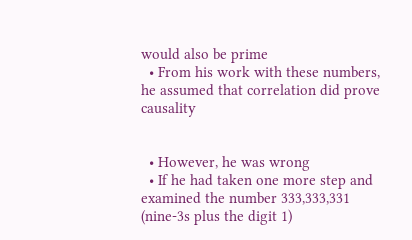would also be prime
  • From his work with these numbers, he assumed that correlation did prove causality


  • However, he was wrong
  • If he had taken one more step and examined the number 333,333,331 (nine-3s plus the digit 1)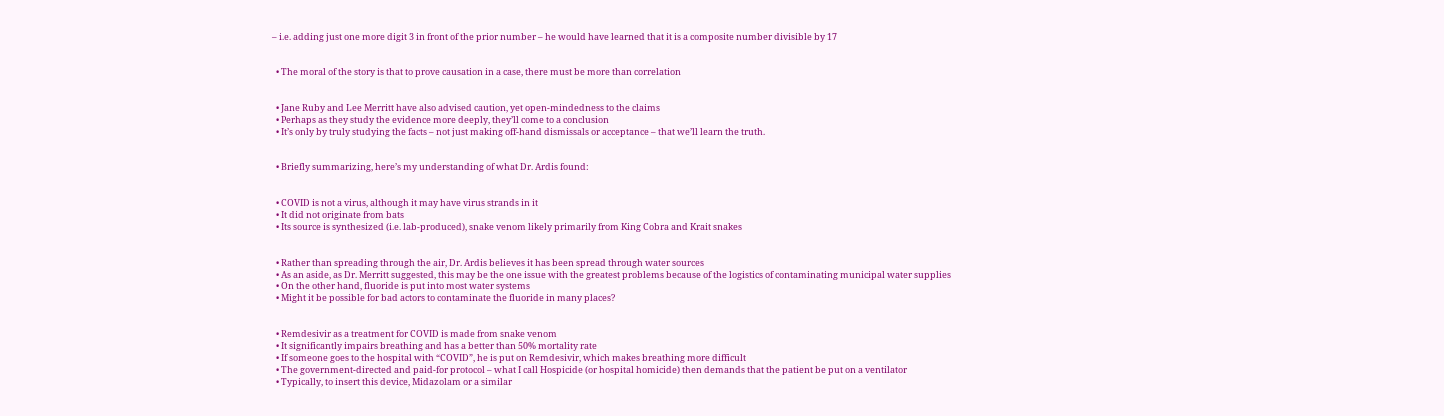– i.e. adding just one more digit 3 in front of the prior number – he would have learned that it is a composite number divisible by 17


  • The moral of the story is that to prove causation in a case, there must be more than correlation


  • Jane Ruby and Lee Merritt have also advised caution, yet open-mindedness to the claims
  • Perhaps as they study the evidence more deeply, they’ll come to a conclusion
  • It’s only by truly studying the facts – not just making off-hand dismissals or acceptance – that we’ll learn the truth.


  • Briefly summarizing, here’s my understanding of what Dr. Ardis found:


  • COVID is not a virus, although it may have virus strands in it
  • It did not originate from bats
  • Its source is synthesized (i.e. lab-produced), snake venom likely primarily from King Cobra and Krait snakes


  • Rather than spreading through the air, Dr. Ardis believes it has been spread through water sources
  • As an aside, as Dr. Merritt suggested, this may be the one issue with the greatest problems because of the logistics of contaminating municipal water supplies
  • On the other hand, fluoride is put into most water systems
  • Might it be possible for bad actors to contaminate the fluoride in many places?


  • Remdesivir as a treatment for COVID is made from snake venom
  • It significantly impairs breathing and has a better than 50% mortality rate
  • If someone goes to the hospital with “COVID”, he is put on Remdesivir, which makes breathing more difficult
  • The government-directed and paid-for protocol – what I call Hospicide (or hospital homicide) then demands that the patient be put on a ventilator
  • Typically, to insert this device, Midazolam or a similar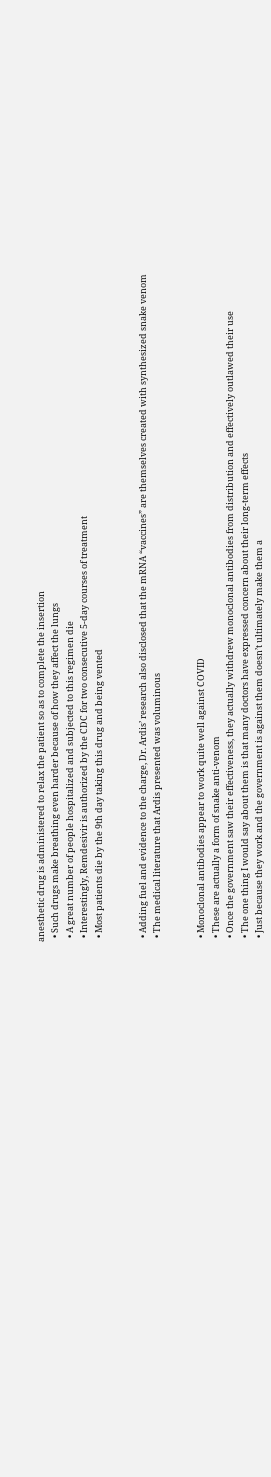anesthetic drug is administered to relax the patient so as to complete the insertion
  • Such drugs make breathing even harder because of how they affect the lungs
  • A great number of people hospitalized and subjected to this regimen die
  • Interestingly, Remdesivir is authorized by the CDC for two consecutive 5-day courses of treatment
  • Most patients die by the 9th day taking this drug and being vented


  • Adding fuel and evidence to the charge, Dr. Ardis’ research also disclosed that the mRNA “vaccines” are themselves created with synthesized snake venom
  • The medical literature that Ardis presented was voluminous


  • Monoclonal antibodies appear to work quite well against COVID
  • These are actually a form of snake anti-venom
  • Once the government saw their effectiveness, they actually withdrew monoclonal antibodies from distribution and effectively outlawed their use
  • The one thing I would say about them is that many doctors have expressed concern about their long-term effects
  • Just because they work and the government is against them doesn’t ultimately make them a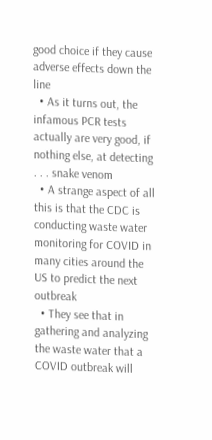good choice if they cause adverse effects down the line
  • As it turns out, the infamous PCR tests actually are very good, if nothing else, at detecting . . . snake venom
  • A strange aspect of all this is that the CDC is conducting waste water monitoring for COVID in many cities around the US to predict the next outbreak
  • They see that in gathering and analyzing the waste water that a COVID outbreak will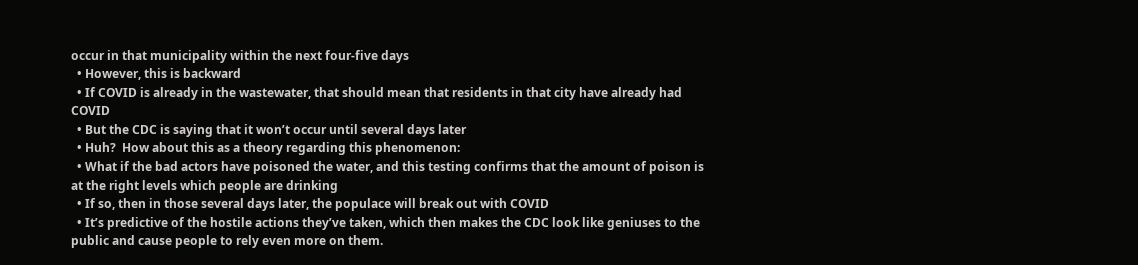occur in that municipality within the next four-five days
  • However, this is backward
  • If COVID is already in the wastewater, that should mean that residents in that city have already had COVID
  • But the CDC is saying that it won’t occur until several days later
  • Huh?  How about this as a theory regarding this phenomenon:
  • What if the bad actors have poisoned the water, and this testing confirms that the amount of poison is at the right levels which people are drinking
  • If so, then in those several days later, the populace will break out with COVID
  • It’s predictive of the hostile actions they’ve taken, which then makes the CDC look like geniuses to the public and cause people to rely even more on them.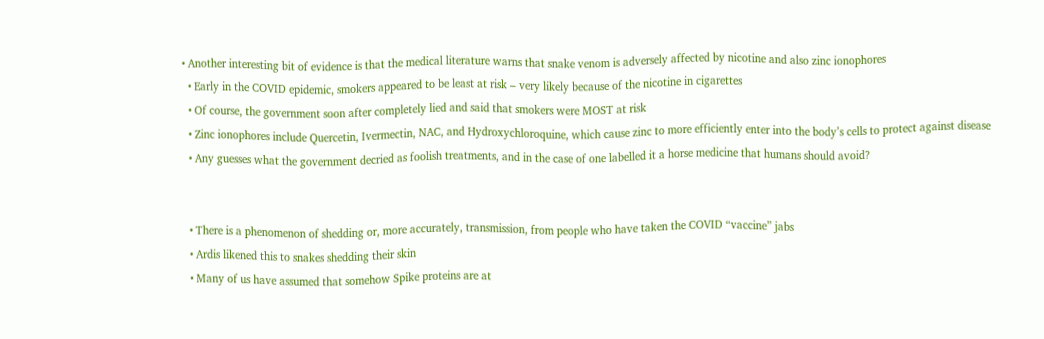• Another interesting bit of evidence is that the medical literature warns that snake venom is adversely affected by nicotine and also zinc ionophores
  • Early in the COVID epidemic, smokers appeared to be least at risk – very likely because of the nicotine in cigarettes
  • Of course, the government soon after completely lied and said that smokers were MOST at risk
  • Zinc ionophores include Quercetin, Ivermectin, NAC, and Hydroxychloroquine, which cause zinc to more efficiently enter into the body’s cells to protect against disease
  • Any guesses what the government decried as foolish treatments, and in the case of one labelled it a horse medicine that humans should avoid?


  • There is a phenomenon of shedding or, more accurately, transmission, from people who have taken the COVID “vaccine” jabs
  • Ardis likened this to snakes shedding their skin
  • Many of us have assumed that somehow Spike proteins are at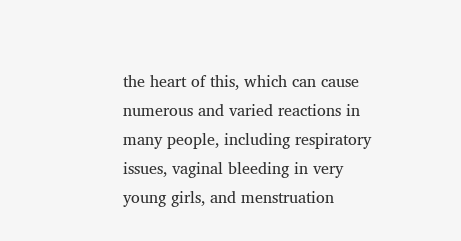the heart of this, which can cause numerous and varied reactions in many people, including respiratory issues, vaginal bleeding in very young girls, and menstruation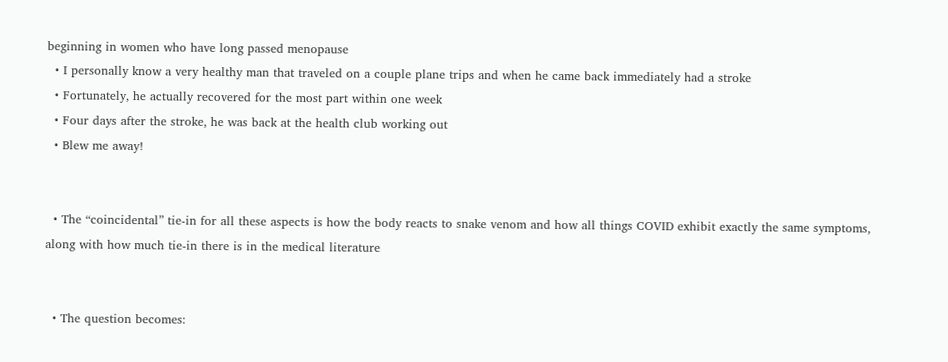beginning in women who have long passed menopause
  • I personally know a very healthy man that traveled on a couple plane trips and when he came back immediately had a stroke
  • Fortunately, he actually recovered for the most part within one week
  • Four days after the stroke, he was back at the health club working out
  • Blew me away!


  • The “coincidental” tie-in for all these aspects is how the body reacts to snake venom and how all things COVID exhibit exactly the same symptoms, along with how much tie-in there is in the medical literature


  • The question becomes: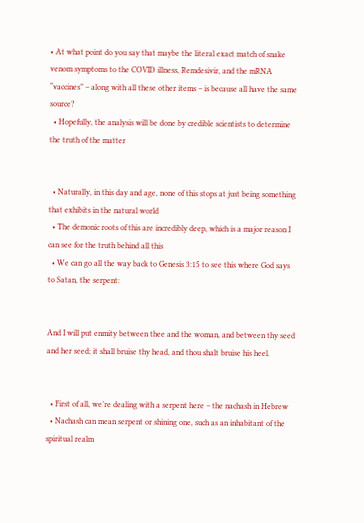• At what point do you say that maybe the literal exact match of snake venom symptoms to the COVID illness, Remdesivir, and the mRNA “vaccines” – along with all these other items – is because all have the same source?
  • Hopefully, the analysis will be done by credible scientists to determine the truth of the matter


  • Naturally, in this day and age, none of this stops at just being something that exhibits in the natural world
  • The demonic roots of this are incredibly deep, which is a major reason I can see for the truth behind all this
  • We can go all the way back to Genesis 3:15 to see this where God says to Satan, the serpent:


And I will put enmity between thee and the woman, and between thy seed and her seed; it shall bruise thy head, and thou shalt bruise his heel.


  • First of all, we’re dealing with a serpent here – the nachash in Hebrew
  • Nachash can mean serpent or shining one, such as an inhabitant of the spiritual realm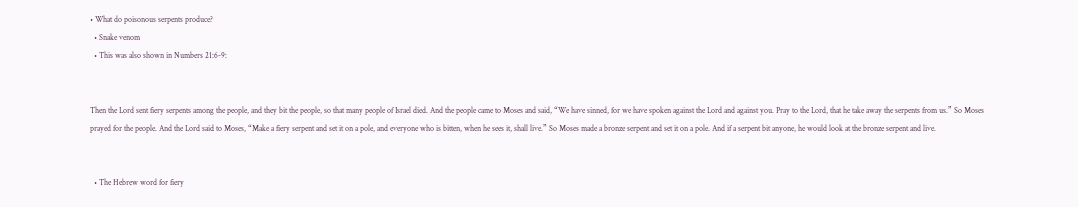• What do poisonous serpents produce?
  • Snake venom
  • This was also shown in Numbers 21:6-9:


Then the Lord sent fiery serpents among the people, and they bit the people, so that many people of Israel died. And the people came to Moses and said, “We have sinned, for we have spoken against the Lord and against you. Pray to the Lord, that he take away the serpents from us.” So Moses prayed for the people. And the Lord said to Moses, “Make a fiery serpent and set it on a pole, and everyone who is bitten, when he sees it, shall live.” So Moses made a bronze serpent and set it on a pole. And if a serpent bit anyone, he would look at the bronze serpent and live.


  • The Hebrew word for fiery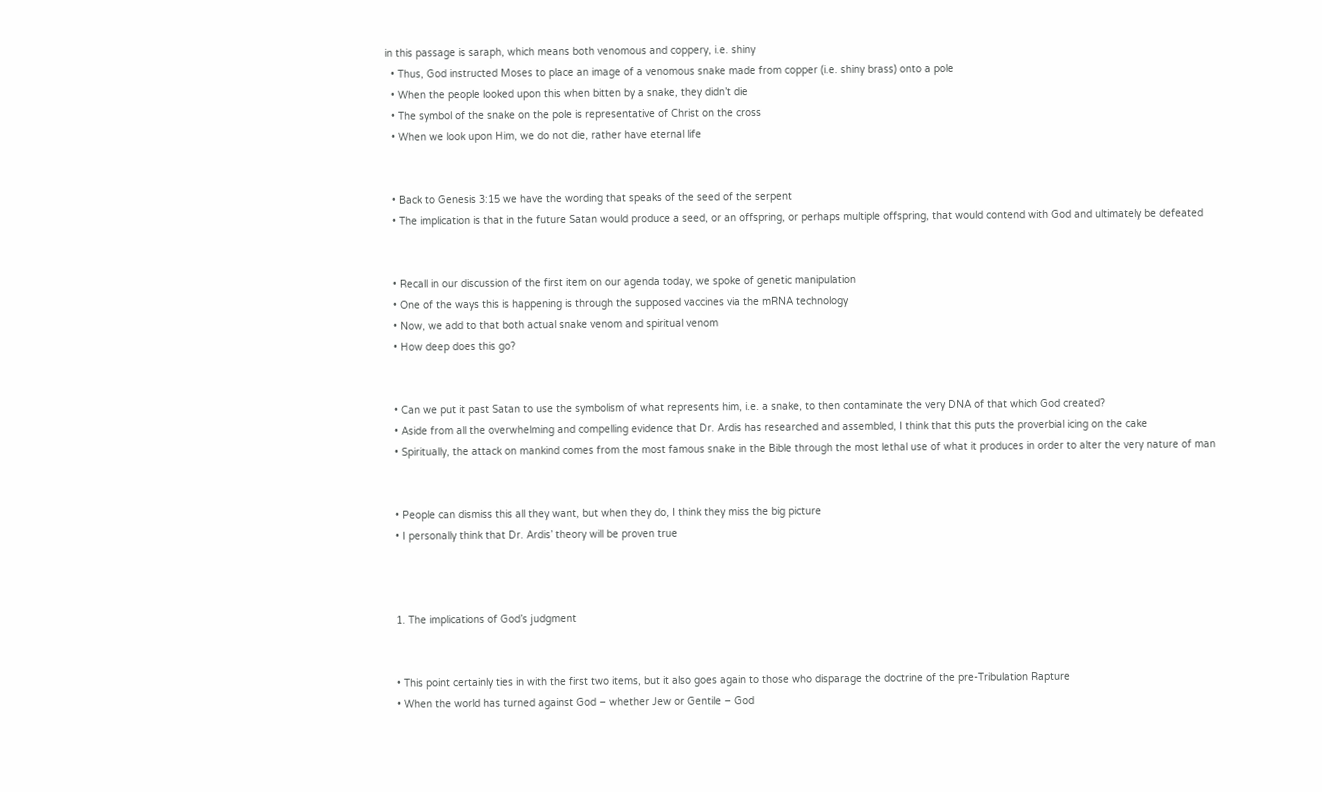in this passage is saraph, which means both venomous and coppery, i.e. shiny
  • Thus, God instructed Moses to place an image of a venomous snake made from copper (i.e. shiny brass) onto a pole
  • When the people looked upon this when bitten by a snake, they didn’t die
  • The symbol of the snake on the pole is representative of Christ on the cross
  • When we look upon Him, we do not die, rather have eternal life


  • Back to Genesis 3:15 we have the wording that speaks of the seed of the serpent
  • The implication is that in the future Satan would produce a seed, or an offspring, or perhaps multiple offspring, that would contend with God and ultimately be defeated


  • Recall in our discussion of the first item on our agenda today, we spoke of genetic manipulation
  • One of the ways this is happening is through the supposed vaccines via the mRNA technology
  • Now, we add to that both actual snake venom and spiritual venom
  • How deep does this go?


  • Can we put it past Satan to use the symbolism of what represents him, i.e. a snake, to then contaminate the very DNA of that which God created?
  • Aside from all the overwhelming and compelling evidence that Dr. Ardis has researched and assembled, I think that this puts the proverbial icing on the cake
  • Spiritually, the attack on mankind comes from the most famous snake in the Bible through the most lethal use of what it produces in order to alter the very nature of man


  • People can dismiss this all they want, but when they do, I think they miss the big picture
  • I personally think that Dr. Ardis’ theory will be proven true



  1. The implications of God’s judgment


  • This point certainly ties in with the first two items, but it also goes again to those who disparage the doctrine of the pre-Tribulation Rapture
  • When the world has turned against God – whether Jew or Gentile – God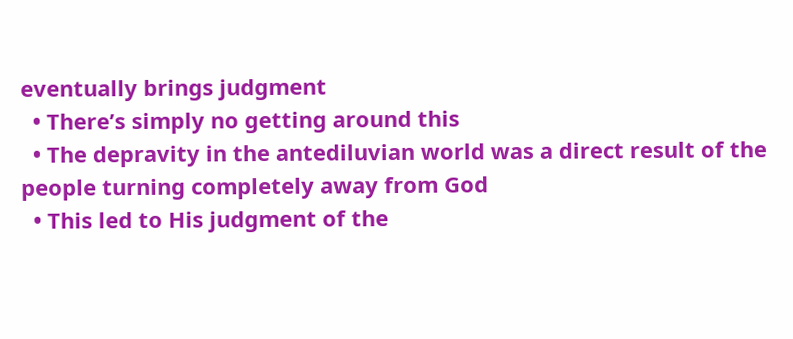eventually brings judgment
  • There’s simply no getting around this
  • The depravity in the antediluvian world was a direct result of the people turning completely away from God
  • This led to His judgment of the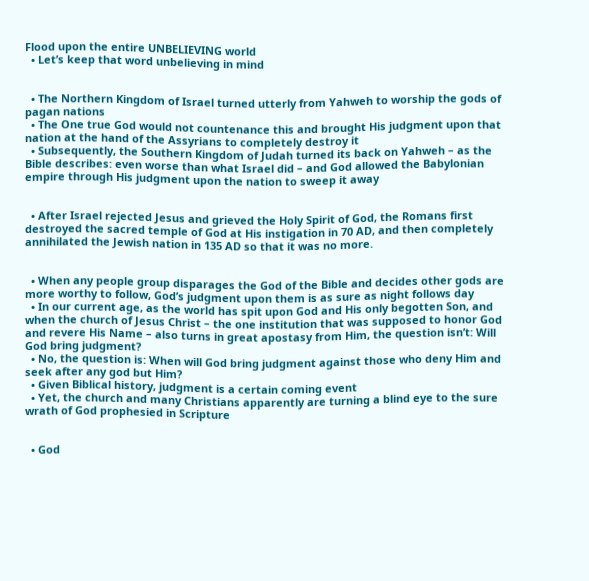Flood upon the entire UNBELIEVING world
  • Let’s keep that word unbelieving in mind


  • The Northern Kingdom of Israel turned utterly from Yahweh to worship the gods of pagan nations
  • The One true God would not countenance this and brought His judgment upon that nation at the hand of the Assyrians to completely destroy it
  • Subsequently, the Southern Kingdom of Judah turned its back on Yahweh – as the Bible describes: even worse than what Israel did – and God allowed the Babylonian empire through His judgment upon the nation to sweep it away


  • After Israel rejected Jesus and grieved the Holy Spirit of God, the Romans first destroyed the sacred temple of God at His instigation in 70 AD, and then completely annihilated the Jewish nation in 135 AD so that it was no more.


  • When any people group disparages the God of the Bible and decides other gods are more worthy to follow, God’s judgment upon them is as sure as night follows day
  • In our current age, as the world has spit upon God and His only begotten Son, and when the church of Jesus Christ – the one institution that was supposed to honor God and revere His Name – also turns in great apostasy from Him, the question isn’t: Will God bring judgment?
  • No, the question is: When will God bring judgment against those who deny Him and seek after any god but Him?
  • Given Biblical history, judgment is a certain coming event
  • Yet, the church and many Christians apparently are turning a blind eye to the sure wrath of God prophesied in Scripture


  • God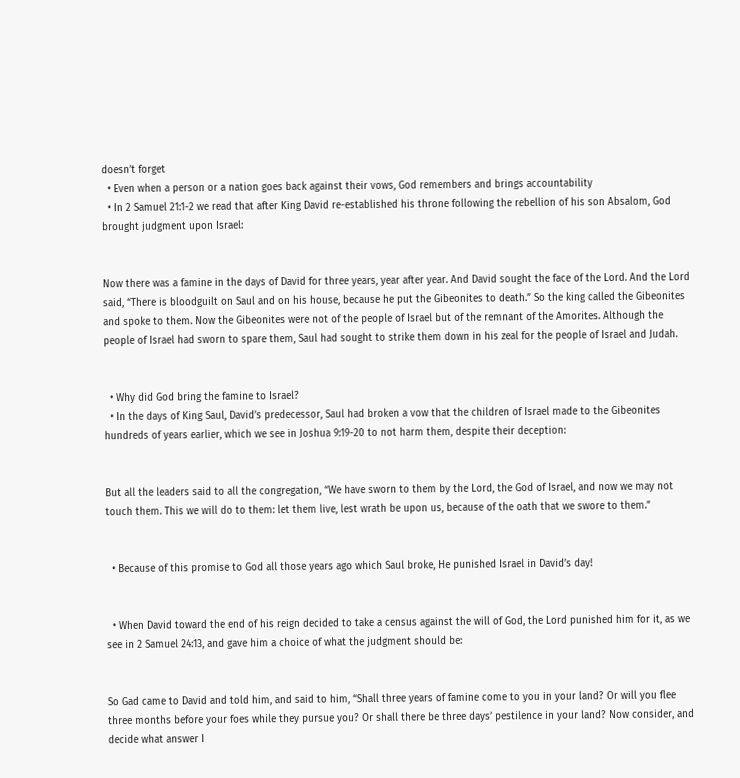doesn’t forget
  • Even when a person or a nation goes back against their vows, God remembers and brings accountability
  • In 2 Samuel 21:1-2 we read that after King David re-established his throne following the rebellion of his son Absalom, God brought judgment upon Israel:


Now there was a famine in the days of David for three years, year after year. And David sought the face of the Lord. And the Lord said, “There is bloodguilt on Saul and on his house, because he put the Gibeonites to death.” So the king called the Gibeonites and spoke to them. Now the Gibeonites were not of the people of Israel but of the remnant of the Amorites. Although the people of Israel had sworn to spare them, Saul had sought to strike them down in his zeal for the people of Israel and Judah.


  • Why did God bring the famine to Israel?
  • In the days of King Saul, David’s predecessor, Saul had broken a vow that the children of Israel made to the Gibeonites hundreds of years earlier, which we see in Joshua 9:19-20 to not harm them, despite their deception:


But all the leaders said to all the congregation, “We have sworn to them by the Lord, the God of Israel, and now we may not touch them. This we will do to them: let them live, lest wrath be upon us, because of the oath that we swore to them.”


  • Because of this promise to God all those years ago which Saul broke, He punished Israel in David’s day!


  • When David toward the end of his reign decided to take a census against the will of God, the Lord punished him for it, as we see in 2 Samuel 24:13, and gave him a choice of what the judgment should be:


So Gad came to David and told him, and said to him, “Shall three years of famine come to you in your land? Or will you flee three months before your foes while they pursue you? Or shall there be three days’ pestilence in your land? Now consider, and decide what answer I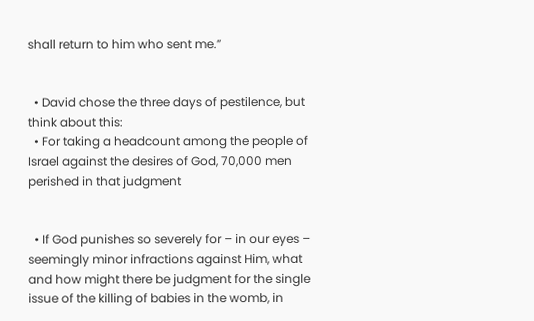shall return to him who sent me.”


  • David chose the three days of pestilence, but think about this:
  • For taking a headcount among the people of Israel against the desires of God, 70,000 men perished in that judgment


  • If God punishes so severely for – in our eyes – seemingly minor infractions against Him, what and how might there be judgment for the single issue of the killing of babies in the womb, in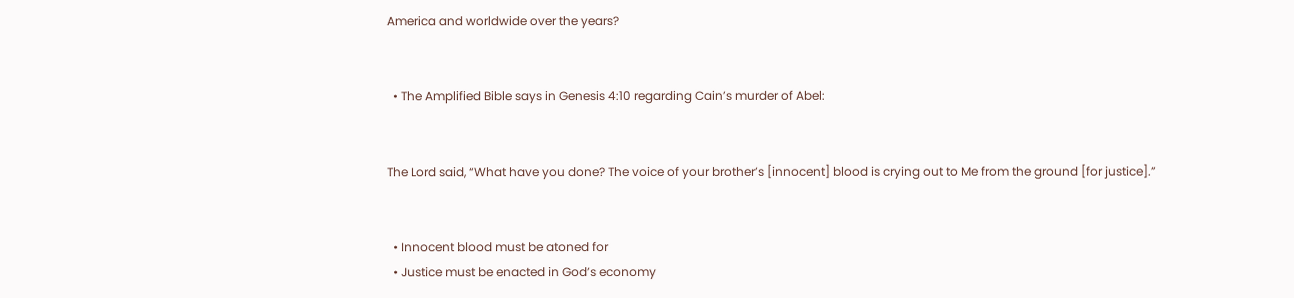America and worldwide over the years?


  • The Amplified Bible says in Genesis 4:10 regarding Cain’s murder of Abel:


The Lord said, “What have you done? The voice of your brother’s [innocent] blood is crying out to Me from the ground [for justice].”


  • Innocent blood must be atoned for
  • Justice must be enacted in God’s economy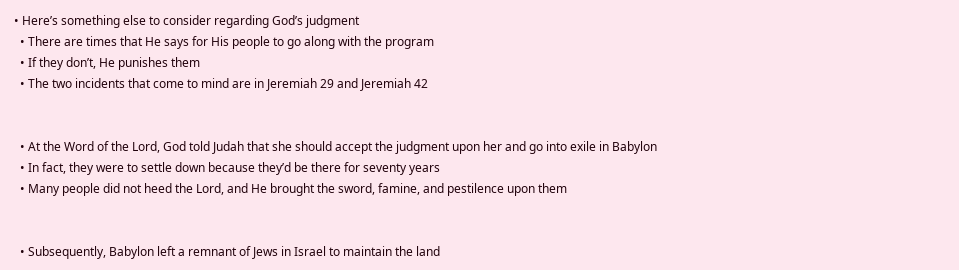• Here’s something else to consider regarding God’s judgment
  • There are times that He says for His people to go along with the program
  • If they don’t, He punishes them
  • The two incidents that come to mind are in Jeremiah 29 and Jeremiah 42


  • At the Word of the Lord, God told Judah that she should accept the judgment upon her and go into exile in Babylon
  • In fact, they were to settle down because they’d be there for seventy years
  • Many people did not heed the Lord, and He brought the sword, famine, and pestilence upon them


  • Subsequently, Babylon left a remnant of Jews in Israel to maintain the land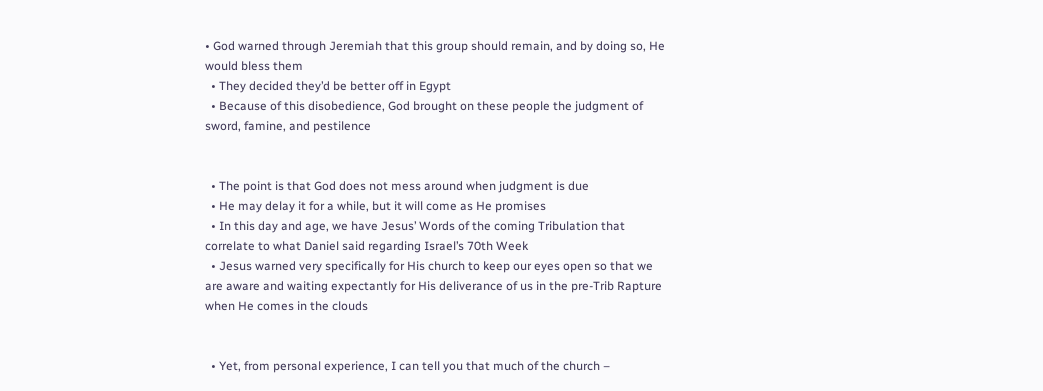• God warned through Jeremiah that this group should remain, and by doing so, He would bless them
  • They decided they’d be better off in Egypt
  • Because of this disobedience, God brought on these people the judgment of sword, famine, and pestilence


  • The point is that God does not mess around when judgment is due
  • He may delay it for a while, but it will come as He promises
  • In this day and age, we have Jesus’ Words of the coming Tribulation that correlate to what Daniel said regarding Israel’s 70th Week
  • Jesus warned very specifically for His church to keep our eyes open so that we are aware and waiting expectantly for His deliverance of us in the pre-Trib Rapture when He comes in the clouds


  • Yet, from personal experience, I can tell you that much of the church –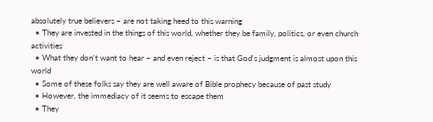absolutely true believers – are not taking heed to this warning
  • They are invested in the things of this world, whether they be family, politics, or even church activities
  • What they don’t want to hear – and even reject – is that God’s judgment is almost upon this world
  • Some of these folks say they are well aware of Bible prophecy because of past study
  • However, the immediacy of it seems to escape them
  • They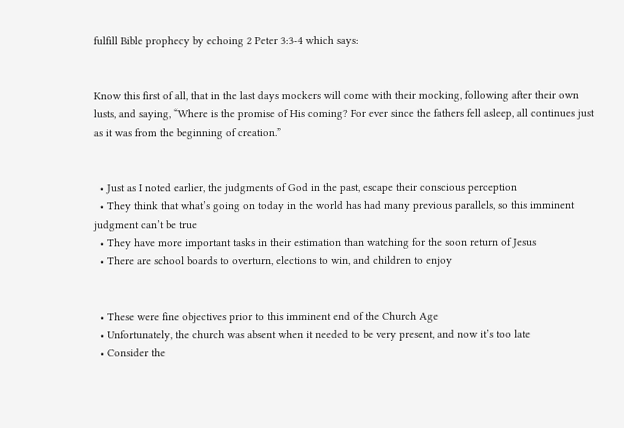fulfill Bible prophecy by echoing 2 Peter 3:3-4 which says:


Know this first of all, that in the last days mockers will come with their mocking, following after their own lusts, and saying, “Where is the promise of His coming? For ever since the fathers fell asleep, all continues just as it was from the beginning of creation.”


  • Just as I noted earlier, the judgments of God in the past, escape their conscious perception
  • They think that what’s going on today in the world has had many previous parallels, so this imminent judgment can’t be true
  • They have more important tasks in their estimation than watching for the soon return of Jesus
  • There are school boards to overturn, elections to win, and children to enjoy


  • These were fine objectives prior to this imminent end of the Church Age
  • Unfortunately, the church was absent when it needed to be very present, and now it’s too late
  • Consider the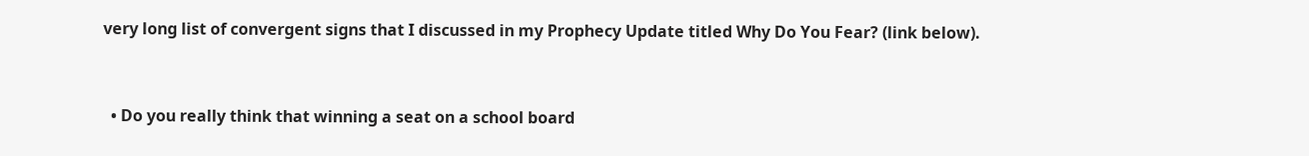very long list of convergent signs that I discussed in my Prophecy Update titled Why Do You Fear? (link below).


  • Do you really think that winning a seat on a school board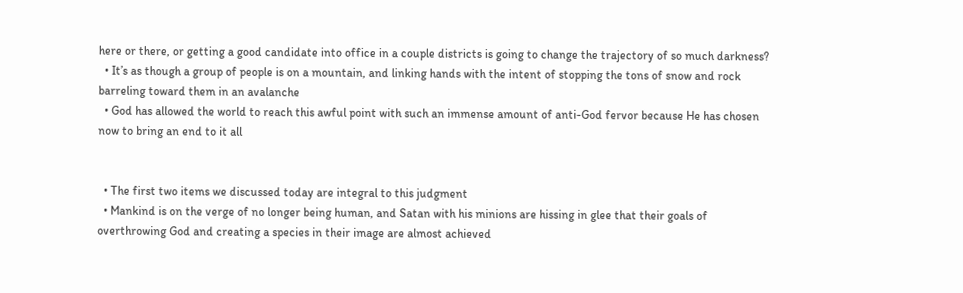here or there, or getting a good candidate into office in a couple districts is going to change the trajectory of so much darkness?
  • It’s as though a group of people is on a mountain, and linking hands with the intent of stopping the tons of snow and rock barreling toward them in an avalanche
  • God has allowed the world to reach this awful point with such an immense amount of anti-God fervor because He has chosen now to bring an end to it all


  • The first two items we discussed today are integral to this judgment
  • Mankind is on the verge of no longer being human, and Satan with his minions are hissing in glee that their goals of overthrowing God and creating a species in their image are almost achieved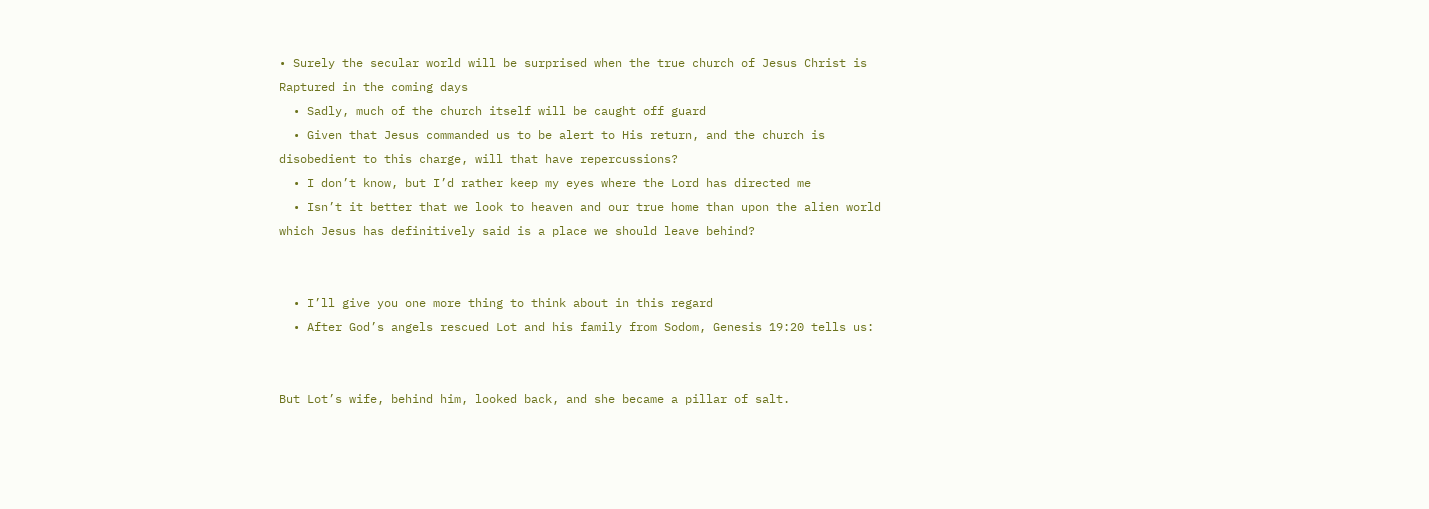• Surely the secular world will be surprised when the true church of Jesus Christ is Raptured in the coming days
  • Sadly, much of the church itself will be caught off guard
  • Given that Jesus commanded us to be alert to His return, and the church is disobedient to this charge, will that have repercussions?
  • I don’t know, but I’d rather keep my eyes where the Lord has directed me
  • Isn’t it better that we look to heaven and our true home than upon the alien world which Jesus has definitively said is a place we should leave behind?


  • I’ll give you one more thing to think about in this regard
  • After God’s angels rescued Lot and his family from Sodom, Genesis 19:20 tells us:


But Lot’s wife, behind him, looked back, and she became a pillar of salt.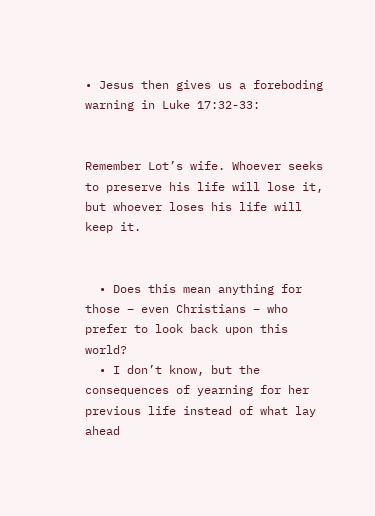• Jesus then gives us a foreboding warning in Luke 17:32-33:


Remember Lot’s wife. Whoever seeks to preserve his life will lose it, but whoever loses his life will keep it.


  • Does this mean anything for those – even Christians – who prefer to look back upon this world?
  • I don’t know, but the consequences of yearning for her previous life instead of what lay ahead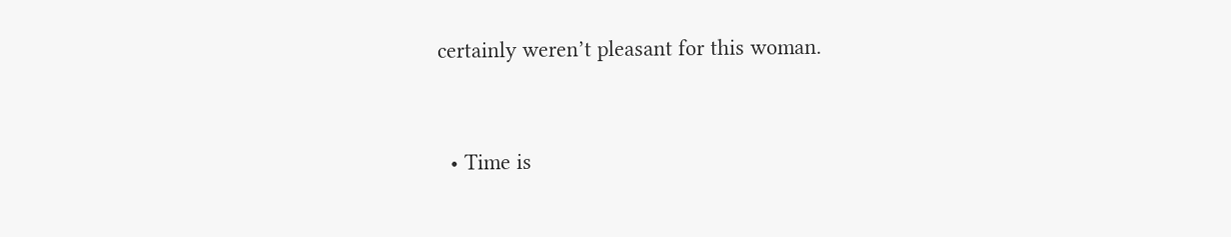certainly weren’t pleasant for this woman.


  • Time is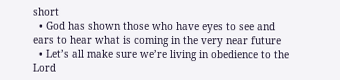short
  • God has shown those who have eyes to see and ears to hear what is coming in the very near future
  • Let’s all make sure we’re living in obedience to the Lord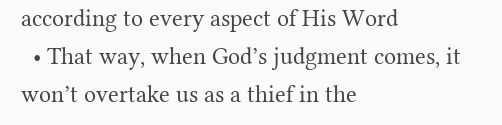according to every aspect of His Word
  • That way, when God’s judgment comes, it won’t overtake us as a thief in the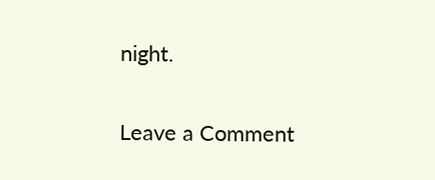night.

Leave a Comment